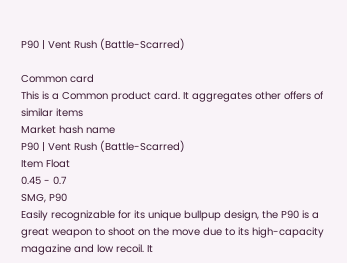P90 | Vent Rush (Battle-Scarred)

Common card
This is a Common product card. It aggregates other offers of similar items
Market hash name
P90 | Vent Rush (Battle-Scarred)
Item Float
0.45 - 0.7
SMG, P90
Easily recognizable for its unique bullpup design, the P90 is a great weapon to shoot on the move due to its high-capacity magazine and low recoil. It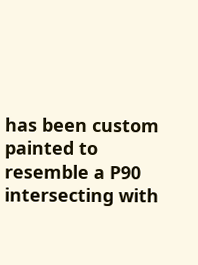has been custom painted to resemble a P90 intersecting with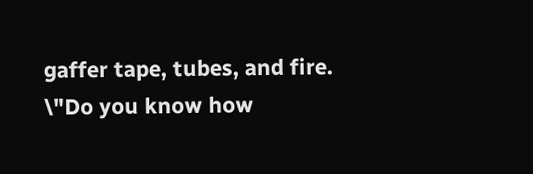gaffer tape, tubes, and fire.
\"Do you know how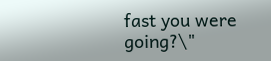fast you were going?\"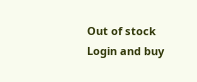Out of stock
Login and buy